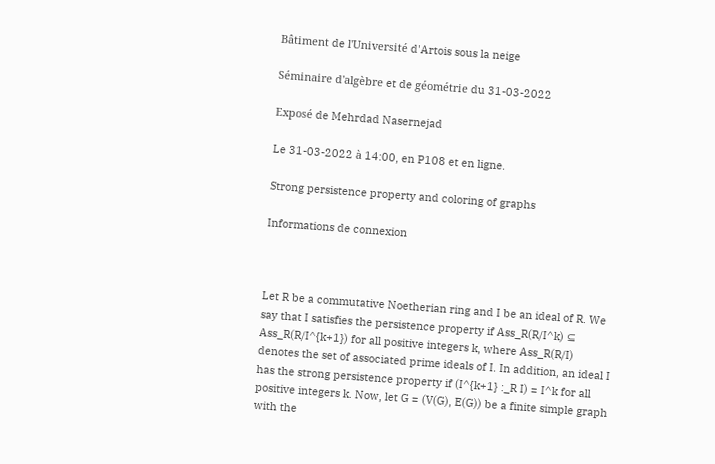Bâtiment de l'Université d'Artois sous la neige

Séminaire d'algèbre et de géométrie du 31-03-2022

Exposé de Mehrdad Nasernejad

Le 31-03-2022 à 14:00, en P108 et en ligne.

Strong persistence property and coloring of graphs

Informations de connexion



Let R be a commutative Noetherian ring and I be an ideal of R. We say that I satisfies the persistence property if Ass_R(R/I^k) ⊆ Ass_R(R/I^{k+1}) for all positive integers k, where Ass_R(R/I) denotes the set of associated prime ideals of I. In addition, an ideal I has the strong persistence property if (I^{k+1} :_R I) = I^k for all positive integers k. Now, let G = (V(G), E(G)) be a finite simple graph with the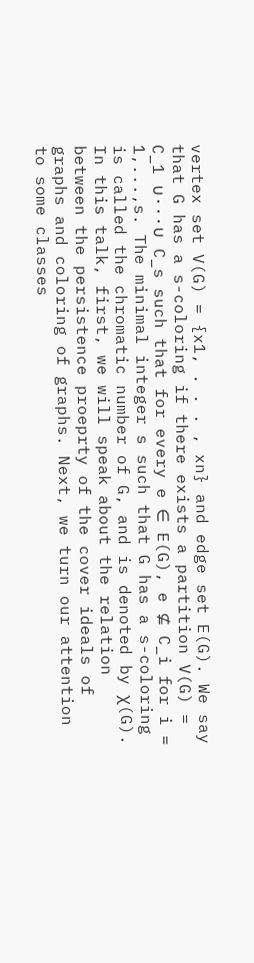vertex set V(G) = {x1, . . . , xn} and edge set E(G). We say that G has a s-coloring if there exists a partition V(G) = C_1 ∪···∪ C_s such that for every e ∈ E(G), e ⊈ C_i for i = 1,...,s. The minimal integer s such that G has a s-coloring is called the chromatic number of G, and is denoted by χ(G). In this talk, first, we will speak about the relation between the persistence proeprty of the cover ideals of graphs and coloring of graphs. Next, we turn our attention to some classes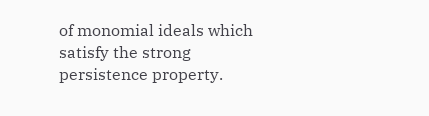of monomial ideals which satisfy the strong persistence property.